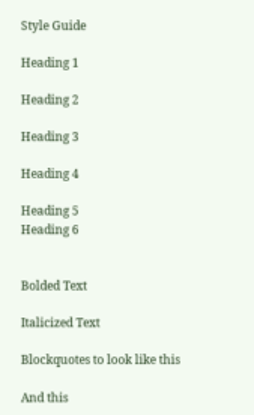Style Guide

Heading 1

Heading 2

Heading 3

Heading 4

Heading 5
Heading 6


Bolded Text

Italicized Text

Blockquotes to look like this

And this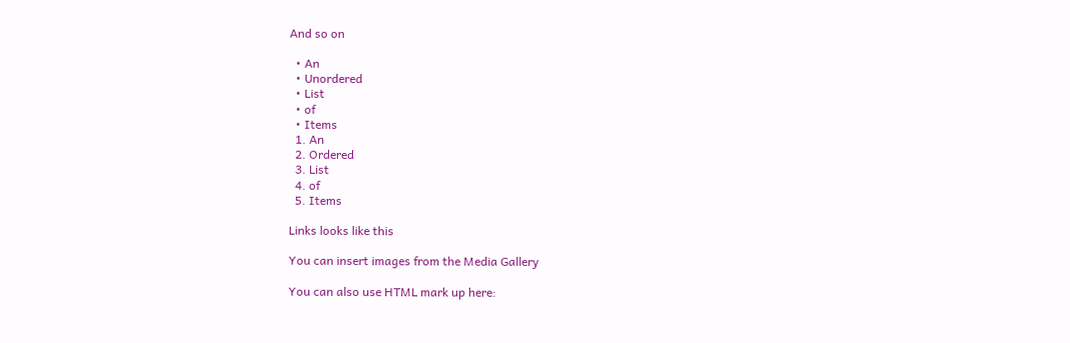And so on

  • An
  • Unordered
  • List
  • of
  • Items
  1. An
  2. Ordered
  3. List
  4. of
  5. Items

Links looks like this

You can insert images from the Media Gallery

You can also use HTML mark up here: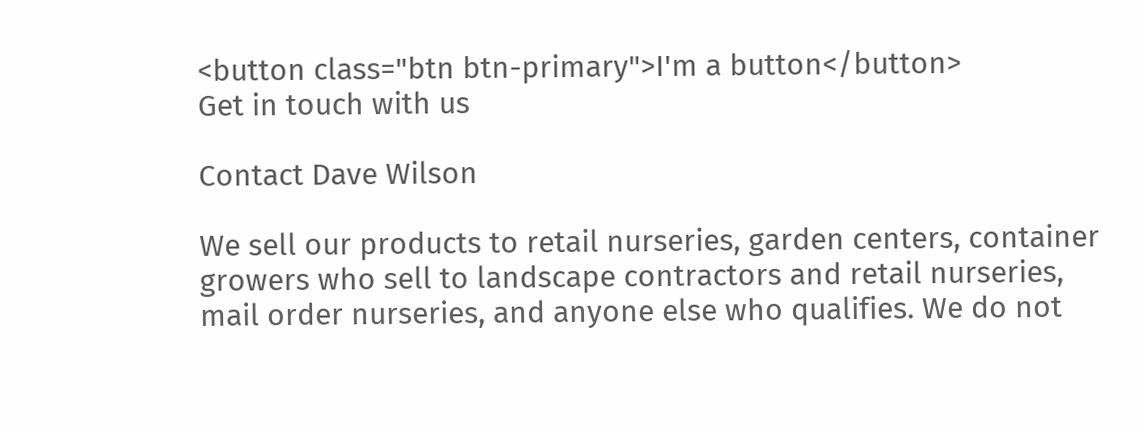<button class="btn btn-primary">I'm a button</button>
Get in touch with us

Contact Dave Wilson

We sell our products to retail nurseries, garden centers, container growers who sell to landscape contractors and retail nurseries, mail order nurseries, and anyone else who qualifies. We do not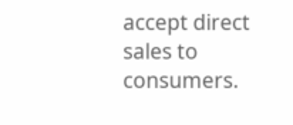accept direct sales to consumers.